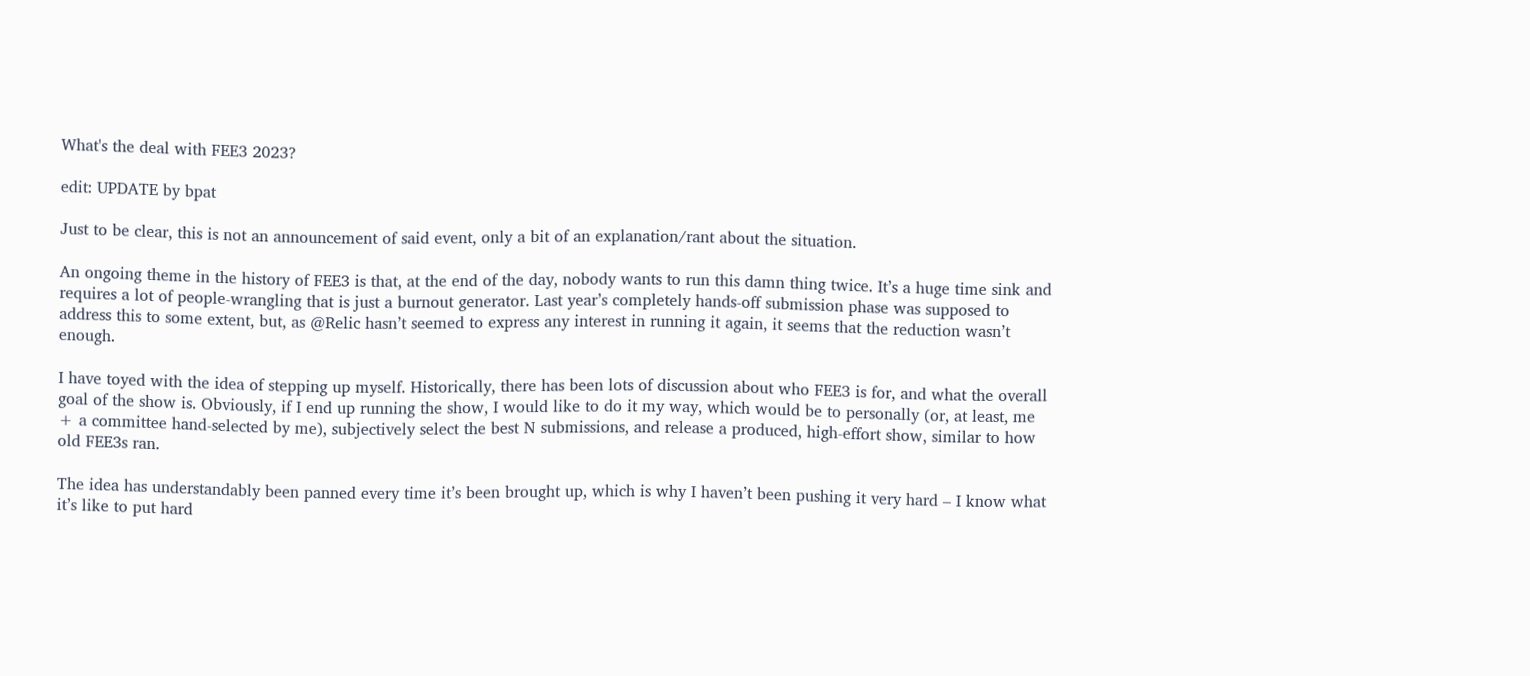What's the deal with FEE3 2023?

edit: UPDATE by bpat

Just to be clear, this is not an announcement of said event, only a bit of an explanation/rant about the situation.

An ongoing theme in the history of FEE3 is that, at the end of the day, nobody wants to run this damn thing twice. It’s a huge time sink and requires a lot of people-wrangling that is just a burnout generator. Last year’s completely hands-off submission phase was supposed to address this to some extent, but, as @Relic hasn’t seemed to express any interest in running it again, it seems that the reduction wasn’t enough.

I have toyed with the idea of stepping up myself. Historically, there has been lots of discussion about who FEE3 is for, and what the overall goal of the show is. Obviously, if I end up running the show, I would like to do it my way, which would be to personally (or, at least, me + a committee hand-selected by me), subjectively select the best N submissions, and release a produced, high-effort show, similar to how old FEE3s ran.

The idea has understandably been panned every time it’s been brought up, which is why I haven’t been pushing it very hard – I know what it’s like to put hard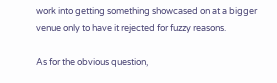work into getting something showcased on at a bigger venue only to have it rejected for fuzzy reasons.

As for the obvious question,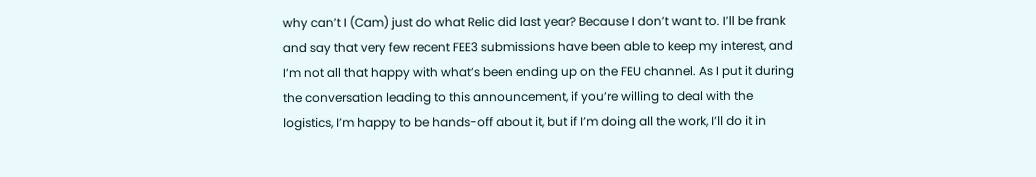why can’t I (Cam) just do what Relic did last year? Because I don’t want to. I’ll be frank and say that very few recent FEE3 submissions have been able to keep my interest, and I’m not all that happy with what’s been ending up on the FEU channel. As I put it during the conversation leading to this announcement, if you’re willing to deal with the logistics, I’m happy to be hands-off about it, but if I’m doing all the work, I’ll do it in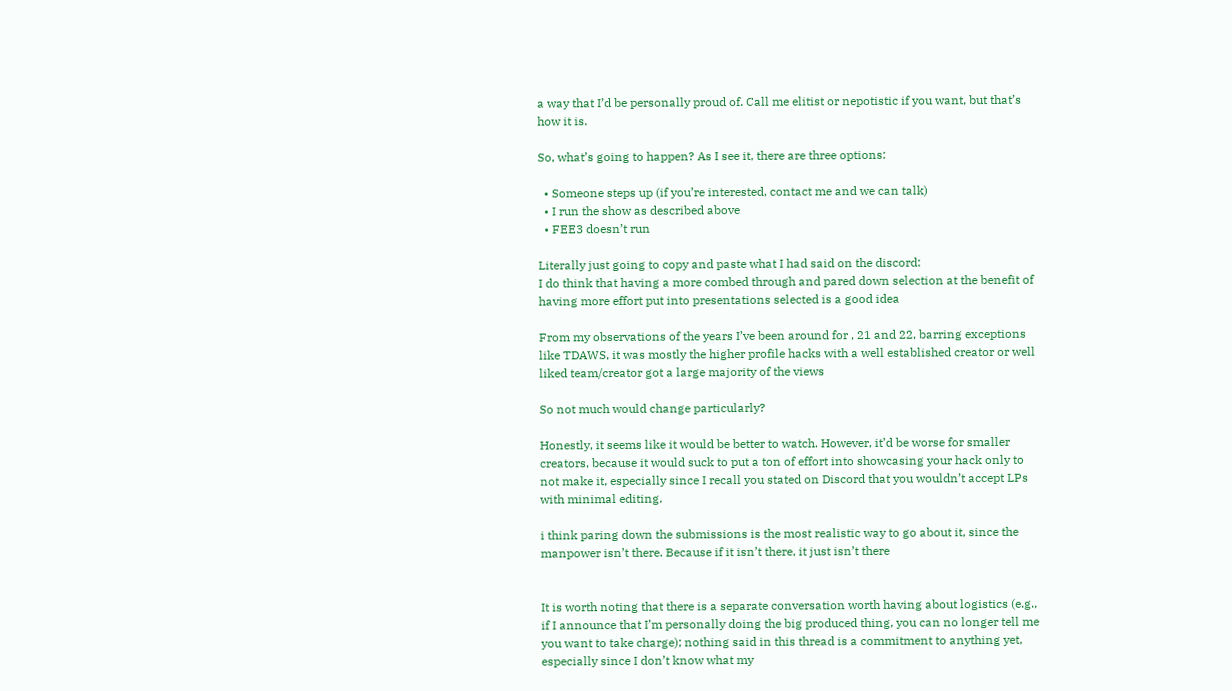a way that I’d be personally proud of. Call me elitist or nepotistic if you want, but that’s how it is.

So, what’s going to happen? As I see it, there are three options:

  • Someone steps up (if you’re interested, contact me and we can talk)
  • I run the show as described above
  • FEE3 doesn’t run

Literally just going to copy and paste what I had said on the discord:
I do think that having a more combed through and pared down selection at the benefit of having more effort put into presentations selected is a good idea

From my observations of the years I’ve been around for , 21 and 22, barring exceptions like TDAWS, it was mostly the higher profile hacks with a well established creator or well liked team/creator got a large majority of the views

So not much would change particularly?

Honestly, it seems like it would be better to watch. However, it’d be worse for smaller creators, because it would suck to put a ton of effort into showcasing your hack only to not make it, especially since I recall you stated on Discord that you wouldn’t accept LPs with minimal editing.

i think paring down the submissions is the most realistic way to go about it, since the manpower isn’t there. Because if it isn’t there, it just isn’t there


It is worth noting that there is a separate conversation worth having about logistics (e.g., if I announce that I’m personally doing the big produced thing, you can no longer tell me you want to take charge); nothing said in this thread is a commitment to anything yet, especially since I don’t know what my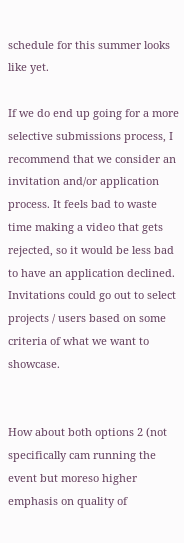schedule for this summer looks like yet.

If we do end up going for a more selective submissions process, I recommend that we consider an invitation and/or application process. It feels bad to waste time making a video that gets rejected, so it would be less bad to have an application declined. Invitations could go out to select projects / users based on some criteria of what we want to showcase.


How about both options 2 (not specifically cam running the event but moreso higher emphasis on quality of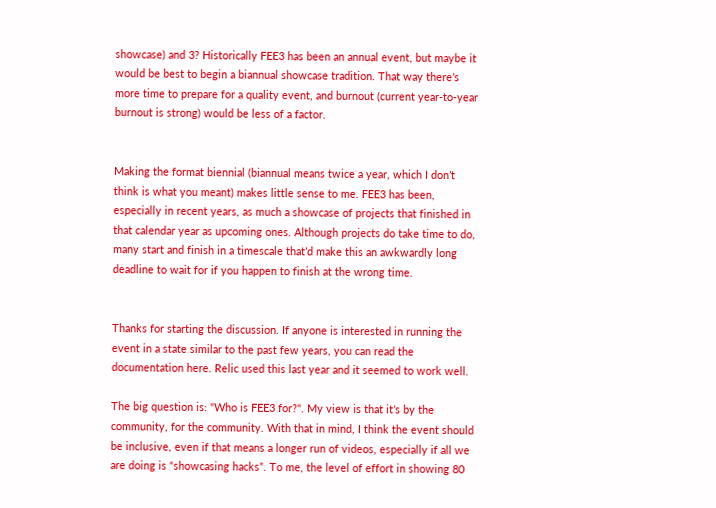showcase) and 3? Historically FEE3 has been an annual event, but maybe it would be best to begin a biannual showcase tradition. That way there’s more time to prepare for a quality event, and burnout (current year-to-year burnout is strong) would be less of a factor.


Making the format biennial (biannual means twice a year, which I don’t think is what you meant) makes little sense to me. FEE3 has been, especially in recent years, as much a showcase of projects that finished in that calendar year as upcoming ones. Although projects do take time to do, many start and finish in a timescale that’d make this an awkwardly long deadline to wait for if you happen to finish at the wrong time.


Thanks for starting the discussion. If anyone is interested in running the event in a state similar to the past few years, you can read the documentation here. Relic used this last year and it seemed to work well.

The big question is: "Who is FEE3 for?". My view is that it’s by the community, for the community. With that in mind, I think the event should be inclusive, even if that means a longer run of videos, especially if all we are doing is “showcasing hacks”. To me, the level of effort in showing 80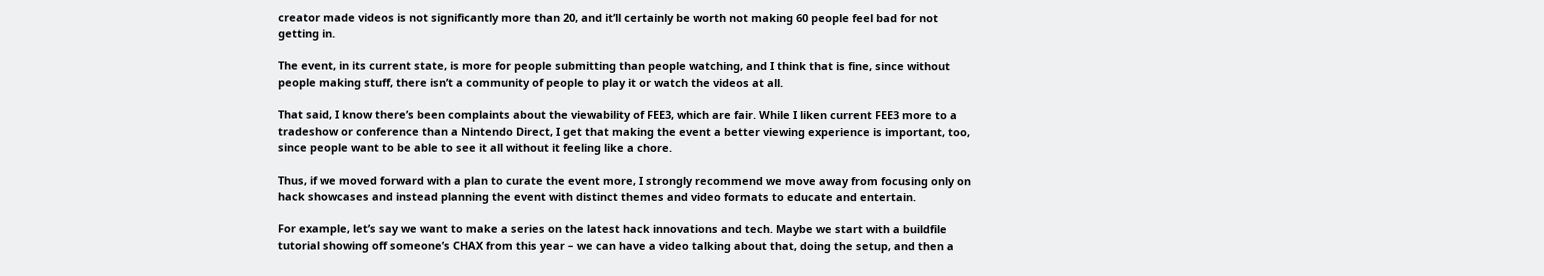creator made videos is not significantly more than 20, and it’ll certainly be worth not making 60 people feel bad for not getting in.

The event, in its current state, is more for people submitting than people watching, and I think that is fine, since without people making stuff, there isn’t a community of people to play it or watch the videos at all.

That said, I know there’s been complaints about the viewability of FEE3, which are fair. While I liken current FEE3 more to a tradeshow or conference than a Nintendo Direct, I get that making the event a better viewing experience is important, too, since people want to be able to see it all without it feeling like a chore.

Thus, if we moved forward with a plan to curate the event more, I strongly recommend we move away from focusing only on hack showcases and instead planning the event with distinct themes and video formats to educate and entertain.

For example, let’s say we want to make a series on the latest hack innovations and tech. Maybe we start with a buildfile tutorial showing off someone’s CHAX from this year – we can have a video talking about that, doing the setup, and then a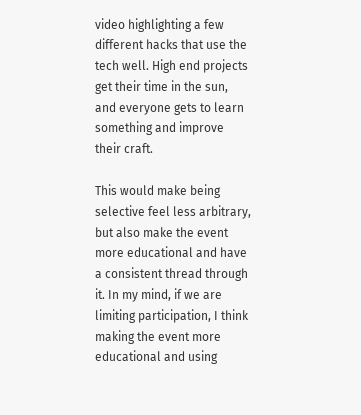video highlighting a few different hacks that use the tech well. High end projects get their time in the sun, and everyone gets to learn something and improve their craft.

This would make being selective feel less arbitrary, but also make the event more educational and have a consistent thread through it. In my mind, if we are limiting participation, I think making the event more educational and using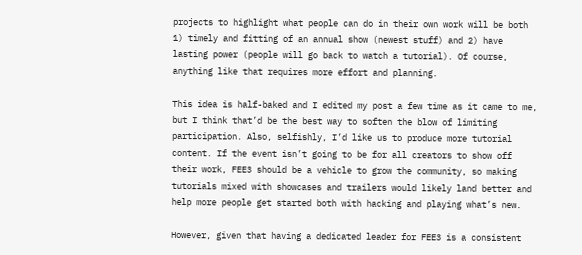projects to highlight what people can do in their own work will be both 1) timely and fitting of an annual show (newest stuff) and 2) have lasting power (people will go back to watch a tutorial). Of course, anything like that requires more effort and planning.

This idea is half-baked and I edited my post a few time as it came to me, but I think that’d be the best way to soften the blow of limiting participation. Also, selfishly, I’d like us to produce more tutorial content. If the event isn’t going to be for all creators to show off their work, FEE3 should be a vehicle to grow the community, so making tutorials mixed with showcases and trailers would likely land better and help more people get started both with hacking and playing what’s new.

However, given that having a dedicated leader for FEE3 is a consistent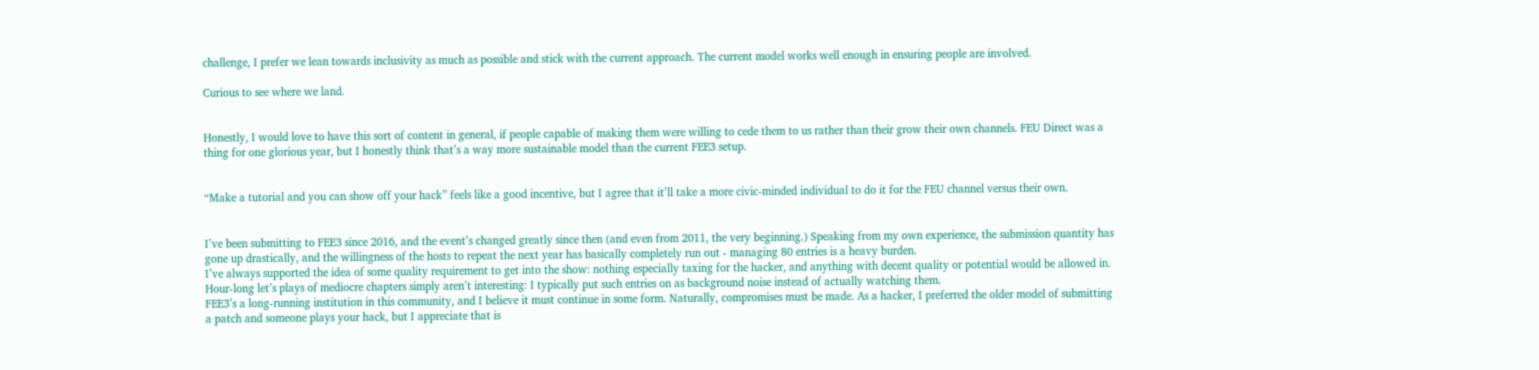challenge, I prefer we lean towards inclusivity as much as possible and stick with the current approach. The current model works well enough in ensuring people are involved.

Curious to see where we land.


Honestly, I would love to have this sort of content in general, if people capable of making them were willing to cede them to us rather than their grow their own channels. FEU Direct was a thing for one glorious year, but I honestly think that’s a way more sustainable model than the current FEE3 setup.


“Make a tutorial and you can show off your hack” feels like a good incentive, but I agree that it’ll take a more civic-minded individual to do it for the FEU channel versus their own.


I’ve been submitting to FEE3 since 2016, and the event’s changed greatly since then (and even from 2011, the very beginning.) Speaking from my own experience, the submission quantity has gone up drastically, and the willingness of the hosts to repeat the next year has basically completely run out - managing 80 entries is a heavy burden.
I’ve always supported the idea of some quality requirement to get into the show: nothing especially taxing for the hacker, and anything with decent quality or potential would be allowed in. Hour-long let’s plays of mediocre chapters simply aren’t interesting: I typically put such entries on as background noise instead of actually watching them.
FEE3’s a long-running institution in this community, and I believe it must continue in some form. Naturally, compromises must be made. As a hacker, I preferred the older model of submitting a patch and someone plays your hack, but I appreciate that is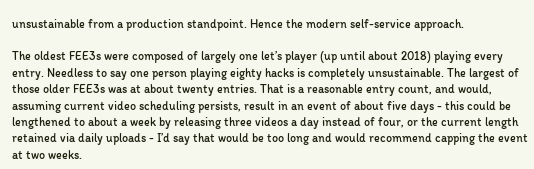unsustainable from a production standpoint. Hence the modern self-service approach.

The oldest FEE3s were composed of largely one let’s player (up until about 2018) playing every entry. Needless to say one person playing eighty hacks is completely unsustainable. The largest of those older FEE3s was at about twenty entries. That is a reasonable entry count, and would, assuming current video scheduling persists, result in an event of about five days - this could be lengthened to about a week by releasing three videos a day instead of four, or the current length retained via daily uploads - I’d say that would be too long and would recommend capping the event at two weeks.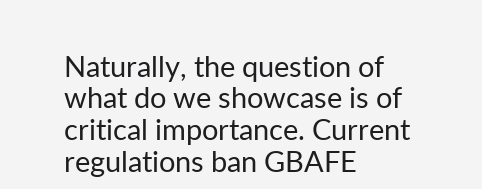Naturally, the question of what do we showcase is of critical importance. Current regulations ban GBAFE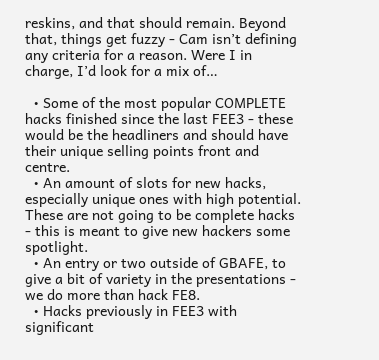reskins, and that should remain. Beyond that, things get fuzzy - Cam isn’t defining any criteria for a reason. Were I in charge, I’d look for a mix of…

  • Some of the most popular COMPLETE hacks finished since the last FEE3 - these would be the headliners and should have their unique selling points front and centre.
  • An amount of slots for new hacks, especially unique ones with high potential. These are not going to be complete hacks - this is meant to give new hackers some spotlight.
  • An entry or two outside of GBAFE, to give a bit of variety in the presentations - we do more than hack FE8.
  • Hacks previously in FEE3 with significant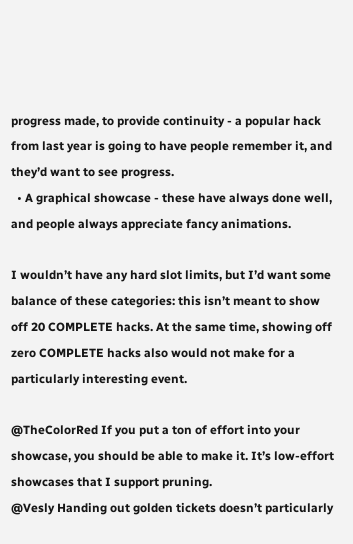progress made, to provide continuity - a popular hack from last year is going to have people remember it, and they’d want to see progress.
  • A graphical showcase - these have always done well, and people always appreciate fancy animations.

I wouldn’t have any hard slot limits, but I’d want some balance of these categories: this isn’t meant to show off 20 COMPLETE hacks. At the same time, showing off zero COMPLETE hacks also would not make for a particularly interesting event.

@TheColorRed If you put a ton of effort into your showcase, you should be able to make it. It’s low-effort showcases that I support pruning.
@Vesly Handing out golden tickets doesn’t particularly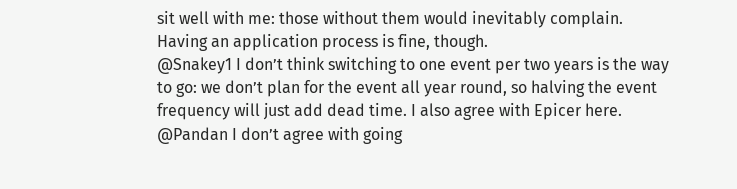sit well with me: those without them would inevitably complain. Having an application process is fine, though.
@Snakey1 I don’t think switching to one event per two years is the way to go: we don’t plan for the event all year round, so halving the event frequency will just add dead time. I also agree with Epicer here.
@Pandan I don’t agree with going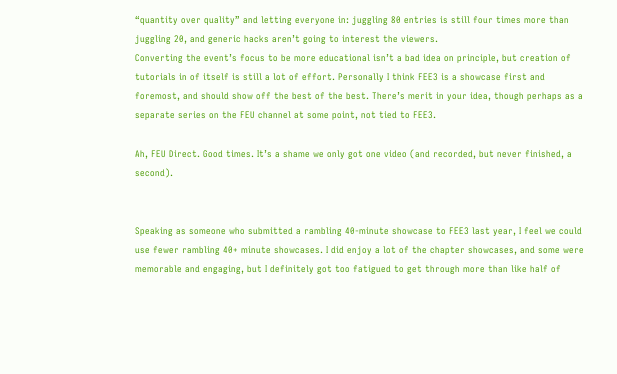“quantity over quality” and letting everyone in: juggling 80 entries is still four times more than juggling 20, and generic hacks aren’t going to interest the viewers.
Converting the event’s focus to be more educational isn’t a bad idea on principle, but creation of tutorials in of itself is still a lot of effort. Personally I think FEE3 is a showcase first and foremost, and should show off the best of the best. There’s merit in your idea, though perhaps as a separate series on the FEU channel at some point, not tied to FEE3.

Ah, FEU Direct. Good times. It’s a shame we only got one video (and recorded, but never finished, a second).


Speaking as someone who submitted a rambling 40-minute showcase to FEE3 last year, I feel we could use fewer rambling 40+ minute showcases. I did enjoy a lot of the chapter showcases, and some were memorable and engaging, but I definitely got too fatigued to get through more than like half of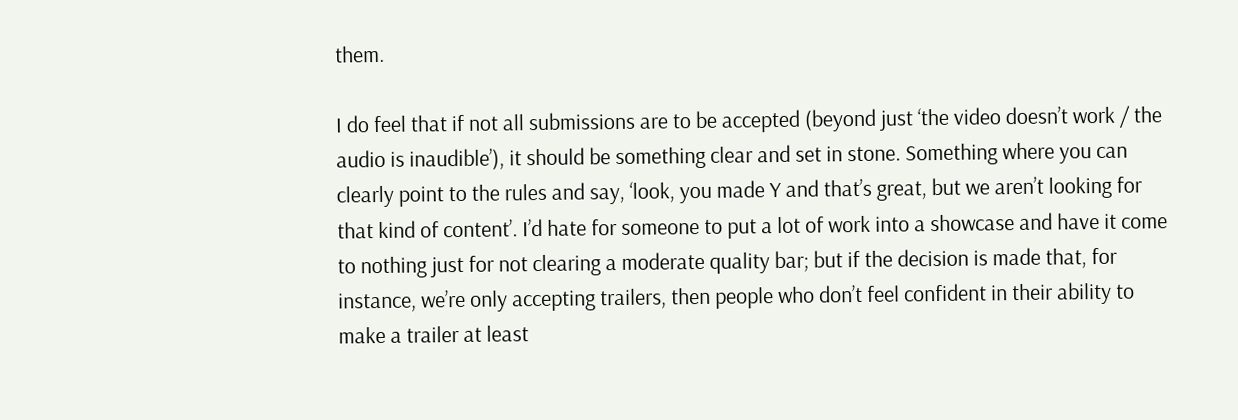them.

I do feel that if not all submissions are to be accepted (beyond just ‘the video doesn’t work / the audio is inaudible’), it should be something clear and set in stone. Something where you can clearly point to the rules and say, ‘look, you made Y and that’s great, but we aren’t looking for that kind of content’. I’d hate for someone to put a lot of work into a showcase and have it come to nothing just for not clearing a moderate quality bar; but if the decision is made that, for instance, we’re only accepting trailers, then people who don’t feel confident in their ability to make a trailer at least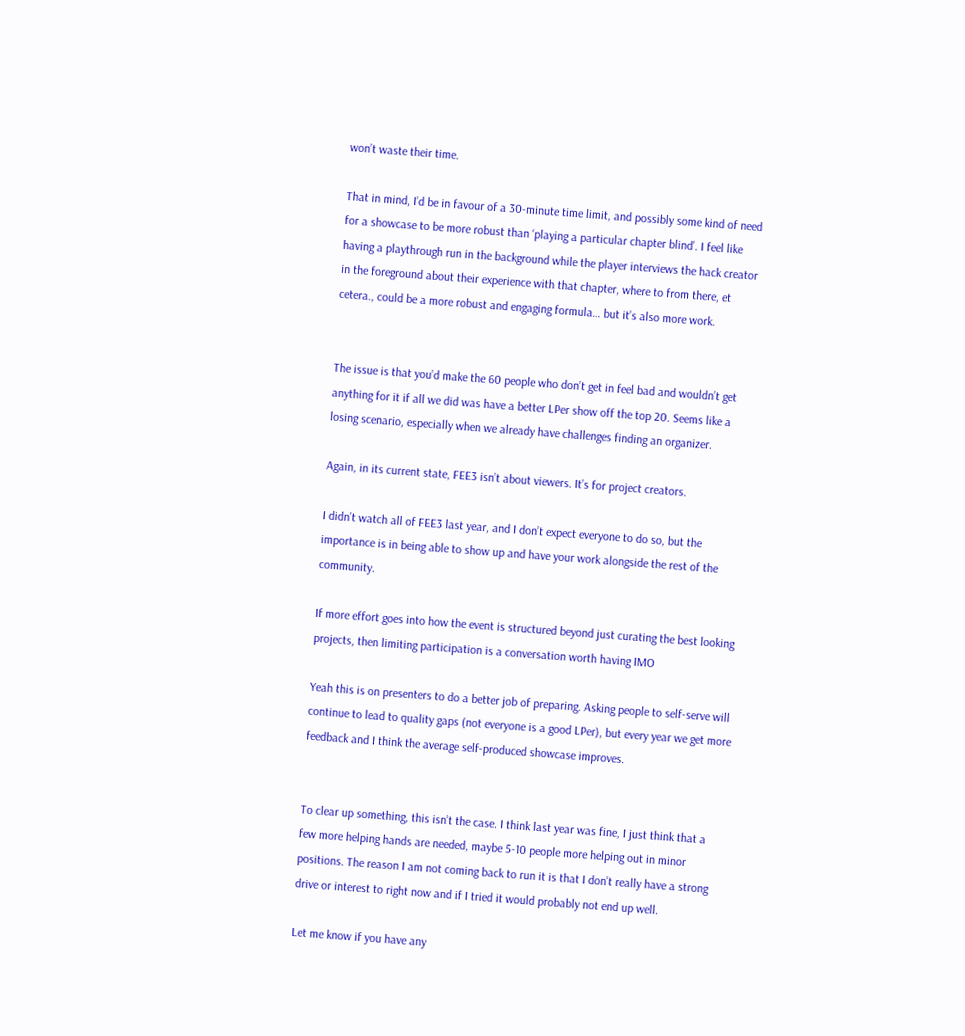won’t waste their time.

That in mind, I’d be in favour of a 30-minute time limit, and possibly some kind of need for a showcase to be more robust than ‘playing a particular chapter blind’. I feel like having a playthrough run in the background while the player interviews the hack creator in the foreground about their experience with that chapter, where to from there, et cetera., could be a more robust and engaging formula… but it’s also more work.


The issue is that you’d make the 60 people who don’t get in feel bad and wouldn’t get anything for it if all we did was have a better LPer show off the top 20. Seems like a losing scenario, especially when we already have challenges finding an organizer.

Again, in its current state, FEE3 isn’t about viewers. It’s for project creators.

I didn’t watch all of FEE3 last year, and I don’t expect everyone to do so, but the importance is in being able to show up and have your work alongside the rest of the community.

If more effort goes into how the event is structured beyond just curating the best looking projects, then limiting participation is a conversation worth having IMO

Yeah this is on presenters to do a better job of preparing. Asking people to self-serve will continue to lead to quality gaps (not everyone is a good LPer), but every year we get more feedback and I think the average self-produced showcase improves.


To clear up something, this isn’t the case. I think last year was fine, I just think that a few more helping hands are needed, maybe 5-10 people more helping out in minor positions. The reason I am not coming back to run it is that I don’t really have a strong drive or interest to right now and if I tried it would probably not end up well.

Let me know if you have any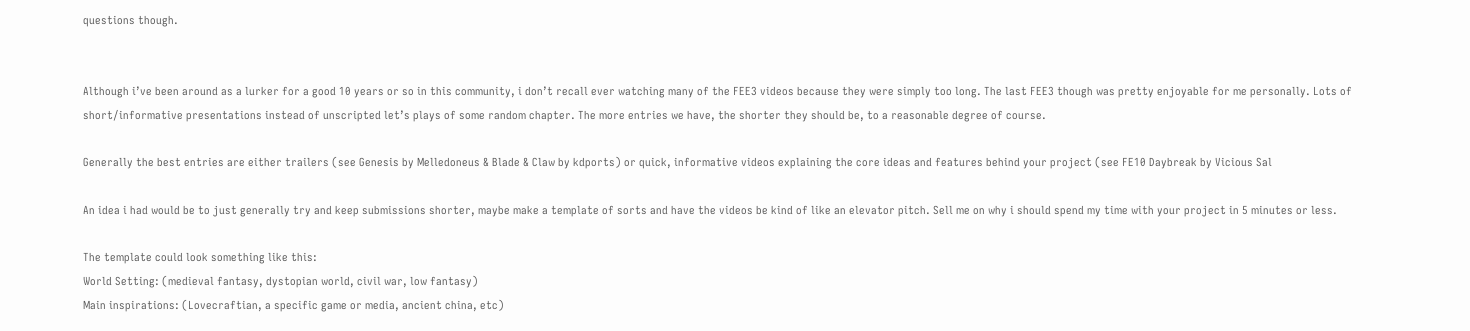questions though.


Although i’ve been around as a lurker for a good 10 years or so in this community, i don’t recall ever watching many of the FEE3 videos because they were simply too long. The last FEE3 though was pretty enjoyable for me personally. Lots of short/informative presentations instead of unscripted let’s plays of some random chapter. The more entries we have, the shorter they should be, to a reasonable degree of course.

Generally the best entries are either trailers (see Genesis by Melledoneus & Blade & Claw by kdports) or quick, informative videos explaining the core ideas and features behind your project (see FE10 Daybreak by Vicious Sal

An idea i had would be to just generally try and keep submissions shorter, maybe make a template of sorts and have the videos be kind of like an elevator pitch. Sell me on why i should spend my time with your project in 5 minutes or less.

The template could look something like this:
World Setting: (medieval fantasy, dystopian world, civil war, low fantasy)
Main inspirations: (Lovecraftian, a specific game or media, ancient china, etc)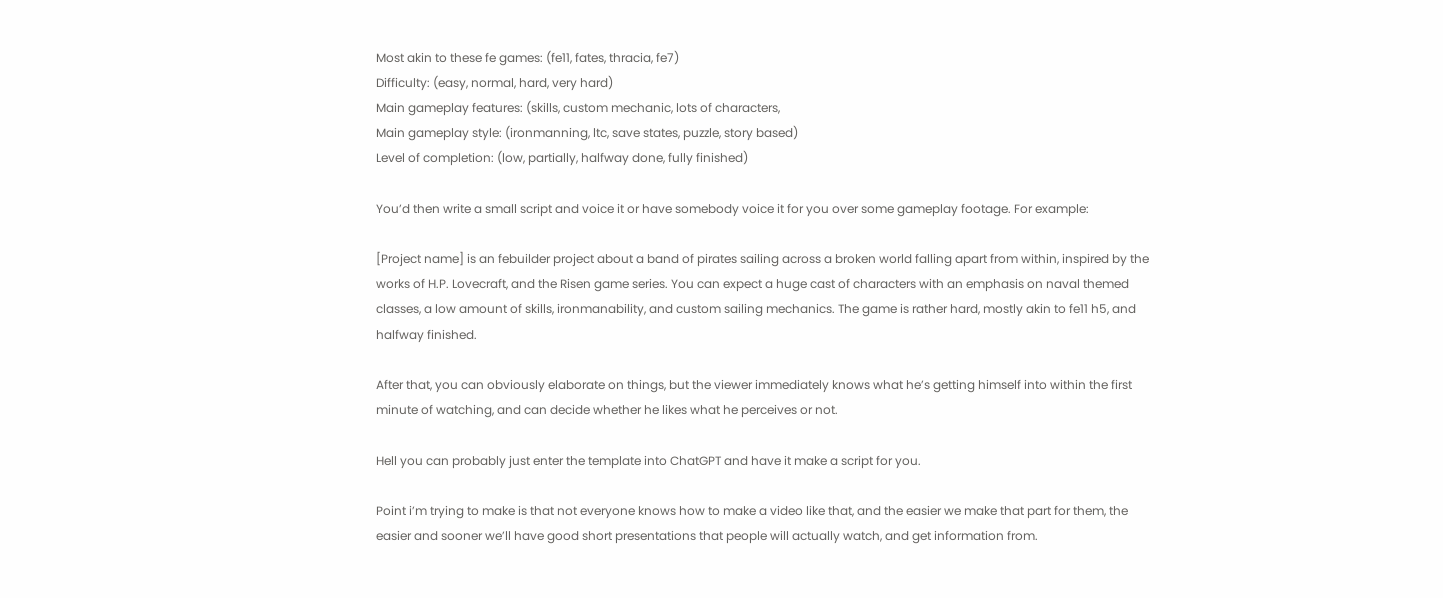Most akin to these fe games: (fe11, fates, thracia, fe7)
Difficulty: (easy, normal, hard, very hard)
Main gameplay features: (skills, custom mechanic, lots of characters,
Main gameplay style: (ironmanning, ltc, save states, puzzle, story based)
Level of completion: (low, partially, halfway done, fully finished)

You’d then write a small script and voice it or have somebody voice it for you over some gameplay footage. For example:

[Project name] is an febuilder project about a band of pirates sailing across a broken world falling apart from within, inspired by the works of H.P. Lovecraft, and the Risen game series. You can expect a huge cast of characters with an emphasis on naval themed classes, a low amount of skills, ironmanability, and custom sailing mechanics. The game is rather hard, mostly akin to fe11 h5, and halfway finished.

After that, you can obviously elaborate on things, but the viewer immediately knows what he’s getting himself into within the first minute of watching, and can decide whether he likes what he perceives or not.

Hell you can probably just enter the template into ChatGPT and have it make a script for you.

Point i’m trying to make is that not everyone knows how to make a video like that, and the easier we make that part for them, the easier and sooner we’ll have good short presentations that people will actually watch, and get information from.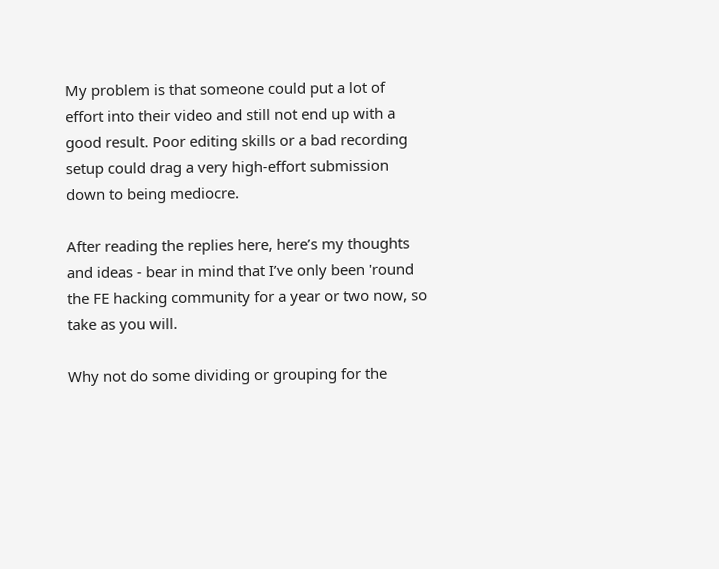My problem is that someone could put a lot of effort into their video and still not end up with a good result. Poor editing skills or a bad recording setup could drag a very high-effort submission down to being mediocre.

After reading the replies here, here’s my thoughts and ideas - bear in mind that I’ve only been 'round the FE hacking community for a year or two now, so take as you will.

Why not do some dividing or grouping for the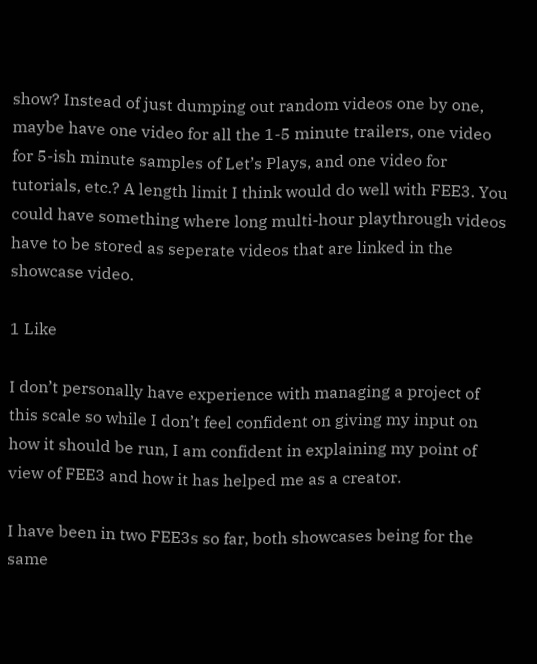show? Instead of just dumping out random videos one by one, maybe have one video for all the 1-5 minute trailers, one video for 5-ish minute samples of Let’s Plays, and one video for tutorials, etc.? A length limit I think would do well with FEE3. You could have something where long multi-hour playthrough videos have to be stored as seperate videos that are linked in the showcase video.

1 Like

I don’t personally have experience with managing a project of this scale so while I don’t feel confident on giving my input on how it should be run, I am confident in explaining my point of view of FEE3 and how it has helped me as a creator.

I have been in two FEE3s so far, both showcases being for the same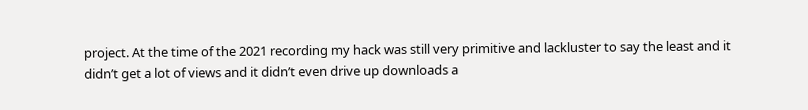project. At the time of the 2021 recording my hack was still very primitive and lackluster to say the least and it didn’t get a lot of views and it didn’t even drive up downloads a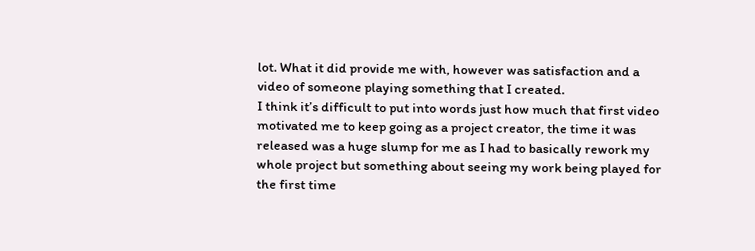lot. What it did provide me with, however was satisfaction and a video of someone playing something that I created.
I think it’s difficult to put into words just how much that first video motivated me to keep going as a project creator, the time it was released was a huge slump for me as I had to basically rework my whole project but something about seeing my work being played for the first time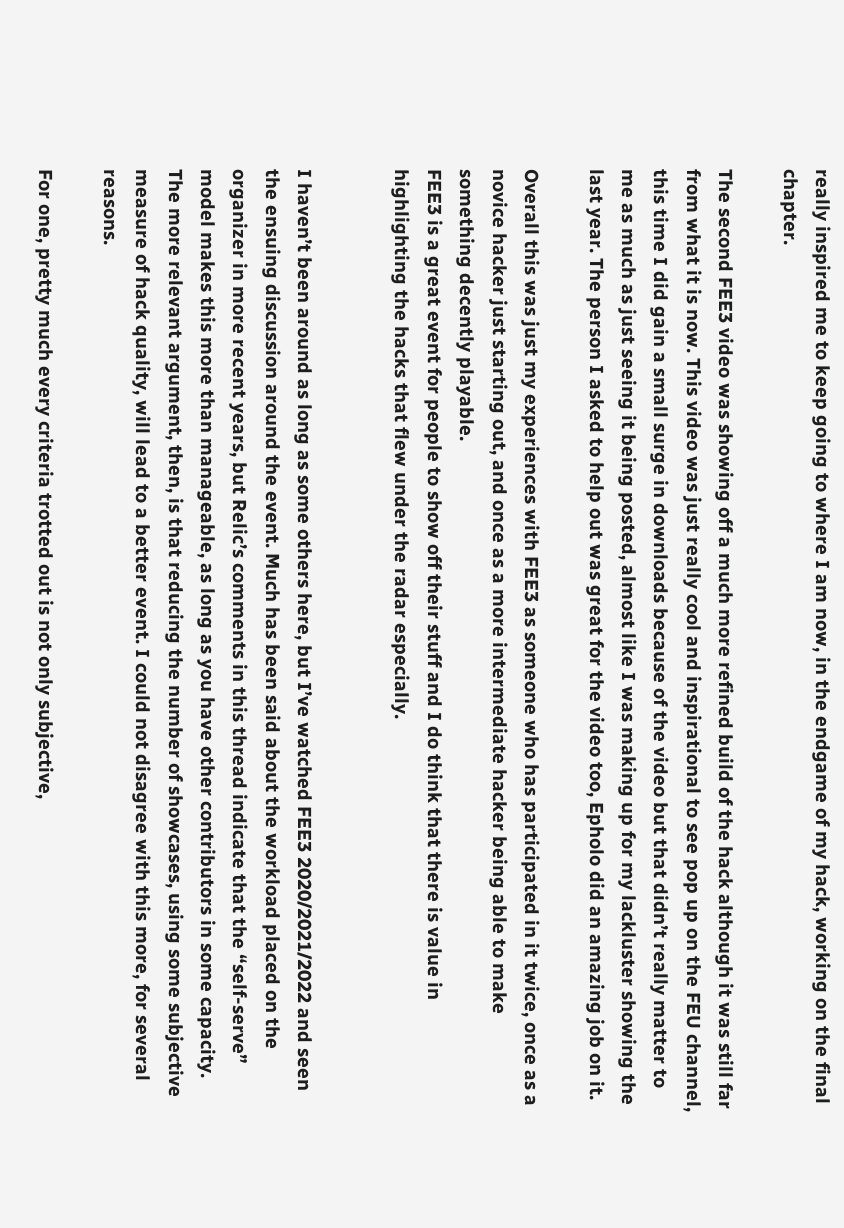really inspired me to keep going to where I am now, in the endgame of my hack, working on the final chapter.

The second FEE3 video was showing off a much more refined build of the hack although it was still far from what it is now. This video was just really cool and inspirational to see pop up on the FEU channel, this time I did gain a small surge in downloads because of the video but that didn’t really matter to me as much as just seeing it being posted, almost like I was making up for my lackluster showing the last year. The person I asked to help out was great for the video too, Epholo did an amazing job on it.

Overall this was just my experiences with FEE3 as someone who has participated in it twice, once as a novice hacker just starting out, and once as a more intermediate hacker being able to make something decently playable.
FEE3 is a great event for people to show off their stuff and I do think that there is value in highlighting the hacks that flew under the radar especially.


I haven’t been around as long as some others here, but I’ve watched FEE3 2020/2021/2022 and seen the ensuing discussion around the event. Much has been said about the workload placed on the organizer in more recent years, but Relic’s comments in this thread indicate that the “self-serve” model makes this more than manageable, as long as you have other contributors in some capacity. The more relevant argument, then, is that reducing the number of showcases, using some subjective measure of hack quality, will lead to a better event. I could not disagree with this more, for several reasons.

For one, pretty much every criteria trotted out is not only subjective,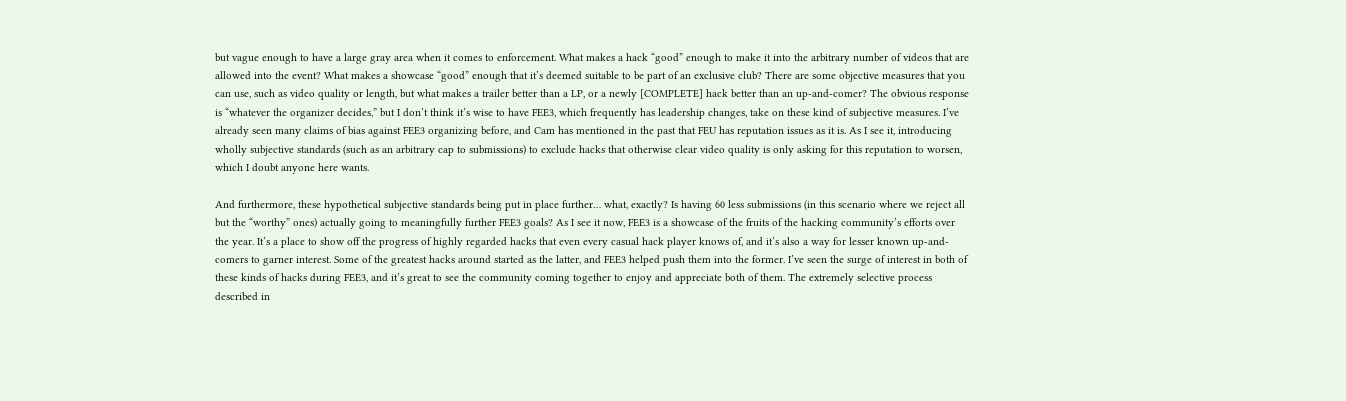but vague enough to have a large gray area when it comes to enforcement. What makes a hack “good” enough to make it into the arbitrary number of videos that are allowed into the event? What makes a showcase “good” enough that it’s deemed suitable to be part of an exclusive club? There are some objective measures that you can use, such as video quality or length, but what makes a trailer better than a LP, or a newly [COMPLETE] hack better than an up-and-comer? The obvious response is “whatever the organizer decides,” but I don’t think it’s wise to have FEE3, which frequently has leadership changes, take on these kind of subjective measures. I’ve already seen many claims of bias against FEE3 organizing before, and Cam has mentioned in the past that FEU has reputation issues as it is. As I see it, introducing wholly subjective standards (such as an arbitrary cap to submissions) to exclude hacks that otherwise clear video quality is only asking for this reputation to worsen, which I doubt anyone here wants.

And furthermore, these hypothetical subjective standards being put in place further… what, exactly? Is having 60 less submissions (in this scenario where we reject all but the “worthy” ones) actually going to meaningfully further FEE3 goals? As I see it now, FEE3 is a showcase of the fruits of the hacking community’s efforts over the year. It’s a place to show off the progress of highly regarded hacks that even every casual hack player knows of, and it’s also a way for lesser known up-and-comers to garner interest. Some of the greatest hacks around started as the latter, and FEE3 helped push them into the former. I’ve seen the surge of interest in both of these kinds of hacks during FEE3, and it’s great to see the community coming together to enjoy and appreciate both of them. The extremely selective process described in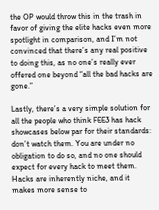the OP would throw this in the trash in favor of giving the elite hacks even more spotlight in comparison, and I’m not convinced that there’s any real positive to doing this, as no one’s really ever offered one beyond “all the bad hacks are gone.”

Lastly, there’s a very simple solution for all the people who think FEE3 has hack showcases below par for their standards: don’t watch them. You are under no obligation to do so, and no one should expect for every hack to meet them. Hacks are inherently niche, and it makes more sense to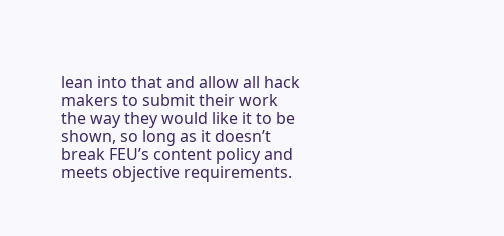lean into that and allow all hack makers to submit their work the way they would like it to be shown, so long as it doesn’t break FEU’s content policy and meets objective requirements.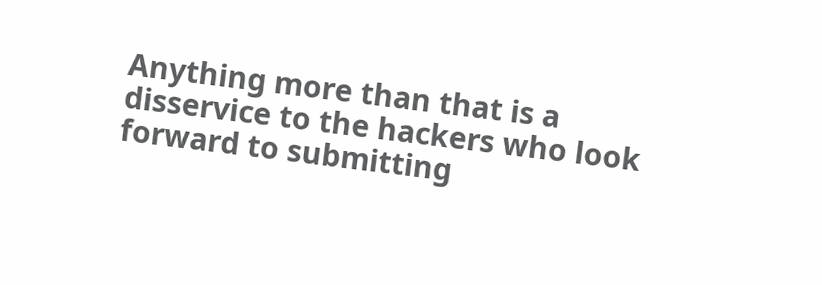Anything more than that is a disservice to the hackers who look forward to submitting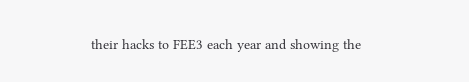their hacks to FEE3 each year and showing the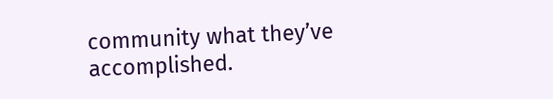community what they’ve accomplished.